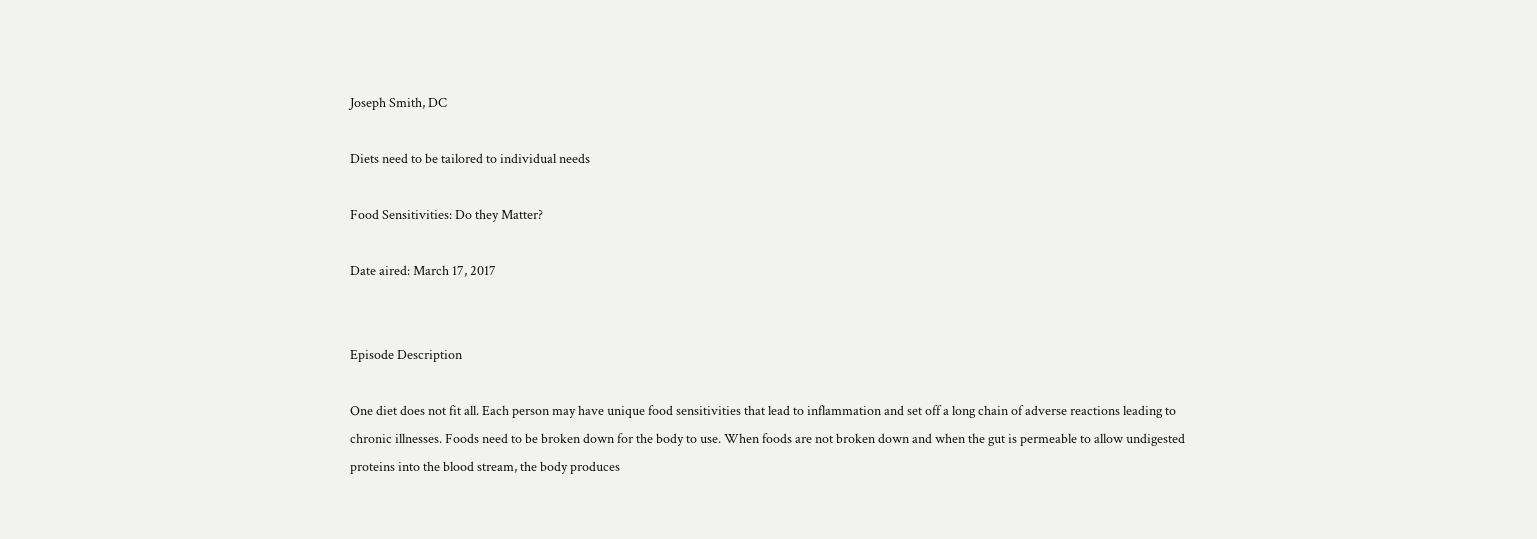Joseph Smith, DC

Diets need to be tailored to individual needs

Food Sensitivities: Do they Matter?

Date aired: March 17, 2017


Episode Description

One diet does not fit all. Each person may have unique food sensitivities that lead to inflammation and set off a long chain of adverse reactions leading to chronic illnesses. Foods need to be broken down for the body to use. When foods are not broken down and when the gut is permeable to allow undigested proteins into the blood stream, the body produces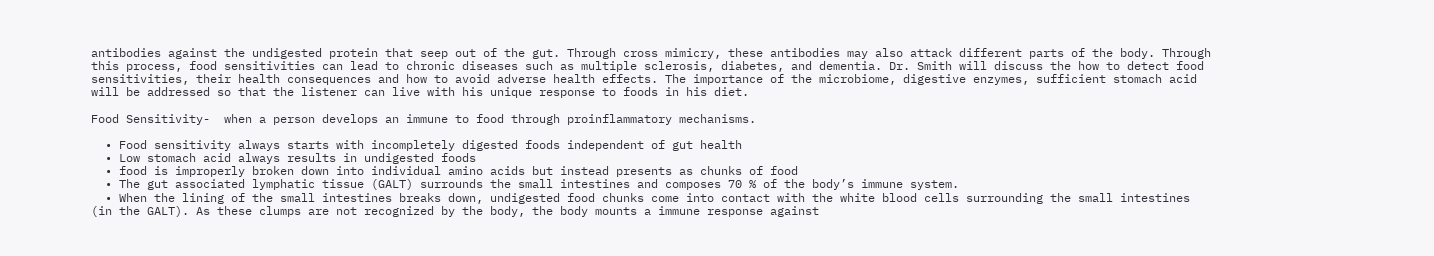antibodies against the undigested protein that seep out of the gut. Through cross mimicry, these antibodies may also attack different parts of the body. Through this process, food sensitivities can lead to chronic diseases such as multiple sclerosis, diabetes, and dementia. Dr. Smith will discuss the how to detect food sensitivities, their health consequences and how to avoid adverse health effects. The importance of the microbiome, digestive enzymes, sufficient stomach acid will be addressed so that the listener can live with his unique response to foods in his diet.

Food Sensitivity-  when a person develops an immune to food through proinflammatory mechanisms.

  • Food sensitivity always starts with incompletely digested foods independent of gut health
  • Low stomach acid always results in undigested foods
  • food is improperly broken down into individual amino acids but instead presents as chunks of food
  • The gut associated lymphatic tissue (GALT) surrounds the small intestines and composes 70 % of the body’s immune system.
  • When the lining of the small intestines breaks down, undigested food chunks come into contact with the white blood cells surrounding the small intestines (in the GALT). As these clumps are not recognized by the body, the body mounts a immune response against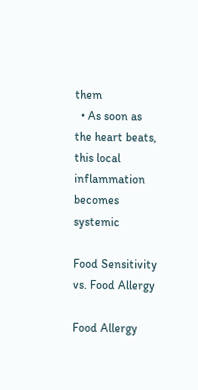them
  • As soon as the heart beats, this local inflammation becomes systemic

Food Sensitivity vs. Food Allergy

Food Allergy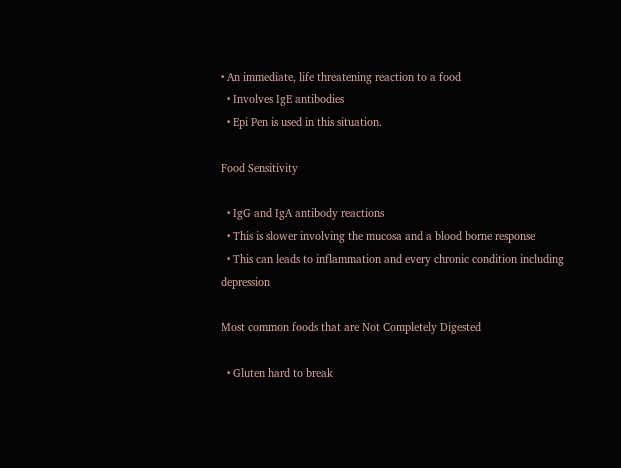• An immediate, life threatening reaction to a food
  • Involves IgE antibodies
  • Epi Pen is used in this situation.

Food Sensitivity

  • IgG and IgA antibody reactions
  • This is slower involving the mucosa and a blood borne response
  • This can leads to inflammation and every chronic condition including depression

Most common foods that are Not Completely Digested

  • Gluten hard to break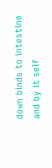down binds to intestine and by it self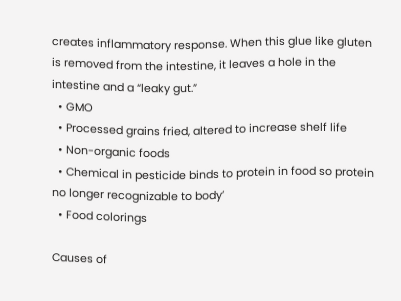creates inflammatory response. When this glue like gluten is removed from the intestine, it leaves a hole in the intestine and a “leaky gut.”
  • GMO
  • Processed grains fried, altered to increase shelf life
  • Non-organic foods
  • Chemical in pesticide binds to protein in food so protein no longer recognizable to body’
  • Food colorings

Causes of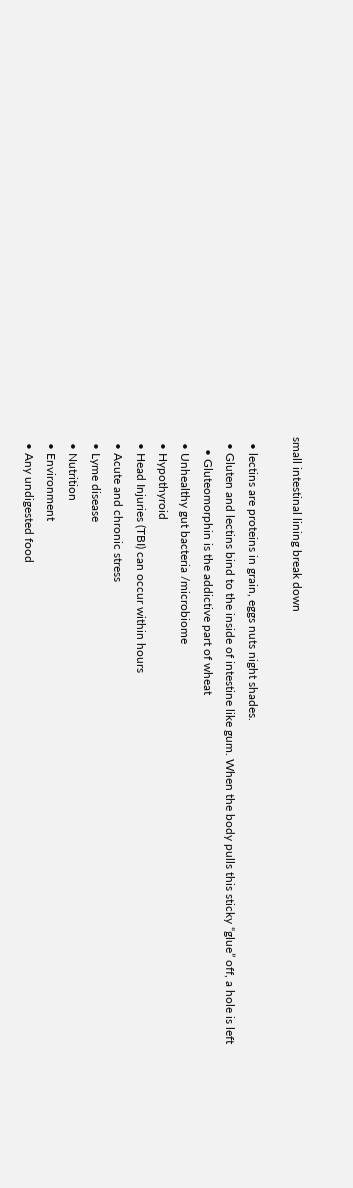small intestinal lining break down

  • lectins are proteins in grain, eggs nuts night shades.
  • Gluten and lectins bind to the inside of intestine like gum. When the body pulls this sticky “glue” off, a hole is left
    • Gluteomorphin is the addictive part of wheat
  • Unhealthy gut bacteria /microbiome
  • Hypothyroid
  • Head Injuries (TBI) can occur within hours
  • Acute and chronic stress
  • Lyme disease
  • Nutrition
  • Environment
  • Any undigested food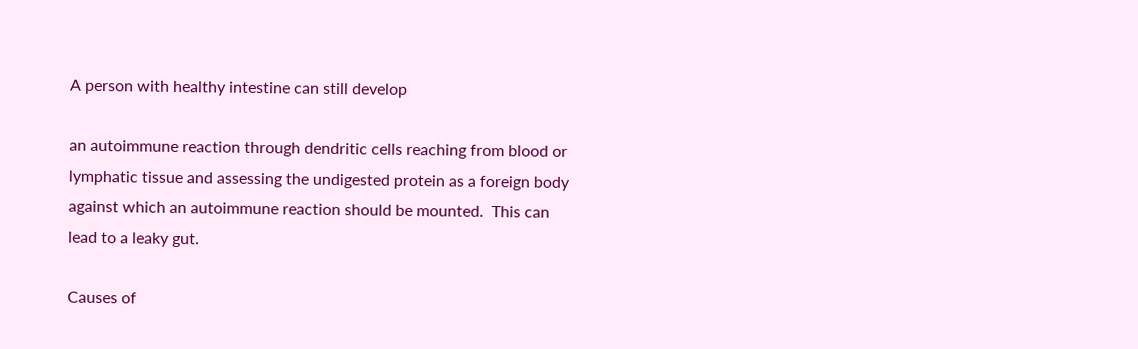A person with healthy intestine can still develop

an autoimmune reaction through dendritic cells reaching from blood or lymphatic tissue and assessing the undigested protein as a foreign body against which an autoimmune reaction should be mounted.  This can lead to a leaky gut.

Causes of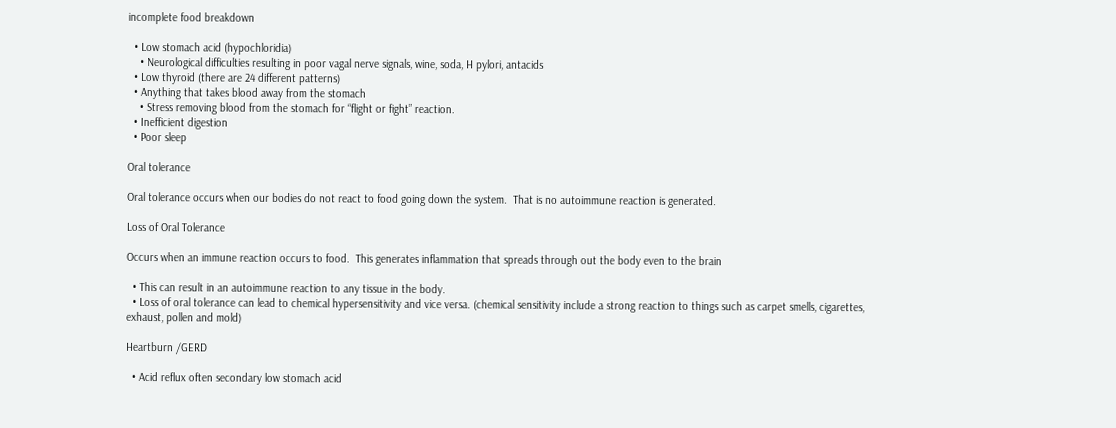incomplete food breakdown

  • Low stomach acid (hypochloridia)
    • Neurological difficulties resulting in poor vagal nerve signals, wine, soda, H pylori, antacids
  • Low thyroid (there are 24 different patterns)
  • Anything that takes blood away from the stomach
    • Stress removing blood from the stomach for “flight or fight” reaction.
  • Inefficient digestion
  • Poor sleep

Oral tolerance

Oral tolerance occurs when our bodies do not react to food going down the system.  That is no autoimmune reaction is generated.

Loss of Oral Tolerance

Occurs when an immune reaction occurs to food.  This generates inflammation that spreads through out the body even to the brain

  • This can result in an autoimmune reaction to any tissue in the body.
  • Loss of oral tolerance can lead to chemical hypersensitivity and vice versa. (chemical sensitivity include a strong reaction to things such as carpet smells, cigarettes, exhaust, pollen and mold)

Heartburn /GERD

  • Acid reflux often secondary low stomach acid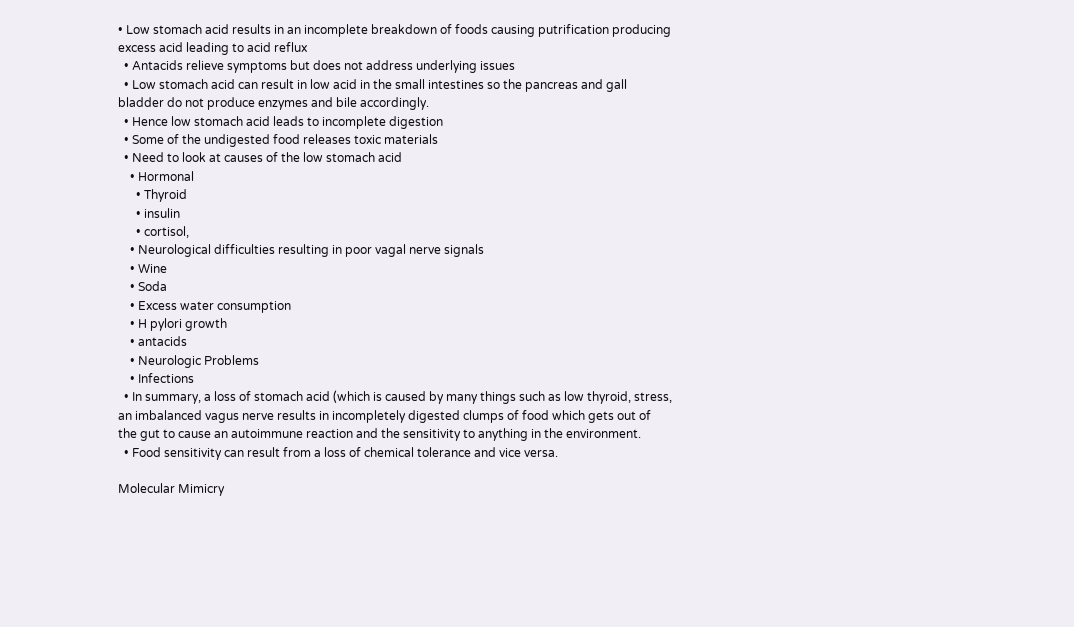• Low stomach acid results in an incomplete breakdown of foods causing putrification producing excess acid leading to acid reflux
  • Antacids relieve symptoms but does not address underlying issues
  • Low stomach acid can result in low acid in the small intestines so the pancreas and gall bladder do not produce enzymes and bile accordingly.
  • Hence low stomach acid leads to incomplete digestion
  • Some of the undigested food releases toxic materials
  • Need to look at causes of the low stomach acid
    • Hormonal
      • Thyroid
      • insulin
      • cortisol,
    • Neurological difficulties resulting in poor vagal nerve signals
    • Wine
    • Soda
    • Excess water consumption
    • H pylori growth
    • antacids
    • Neurologic Problems
    • Infections
  • In summary, a loss of stomach acid (which is caused by many things such as low thyroid, stress, an imbalanced vagus nerve results in incompletely digested clumps of food which gets out of the gut to cause an autoimmune reaction and the sensitivity to anything in the environment.
  • Food sensitivity can result from a loss of chemical tolerance and vice versa.

Molecular Mimicry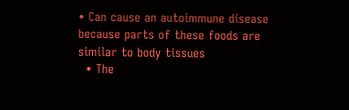• Can cause an autoimmune disease because parts of these foods are similar to body tissues
  • The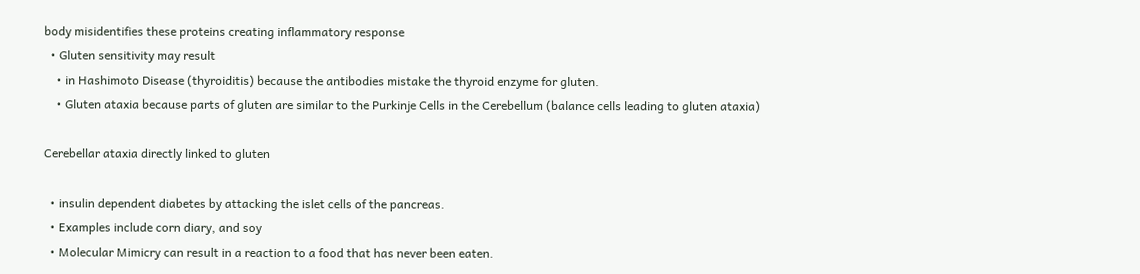body misidentifies these proteins creating inflammatory response
  • Gluten sensitivity may result
    • in Hashimoto Disease (thyroiditis) because the antibodies mistake the thyroid enzyme for gluten.
    • Gluten ataxia because parts of gluten are similar to the Purkinje Cells in the Cerebellum (balance cells leading to gluten ataxia)

Cerebellar ataxia directly linked to gluten

  • insulin dependent diabetes by attacking the islet cells of the pancreas.
  • Examples include corn diary, and soy
  • Molecular Mimicry can result in a reaction to a food that has never been eaten.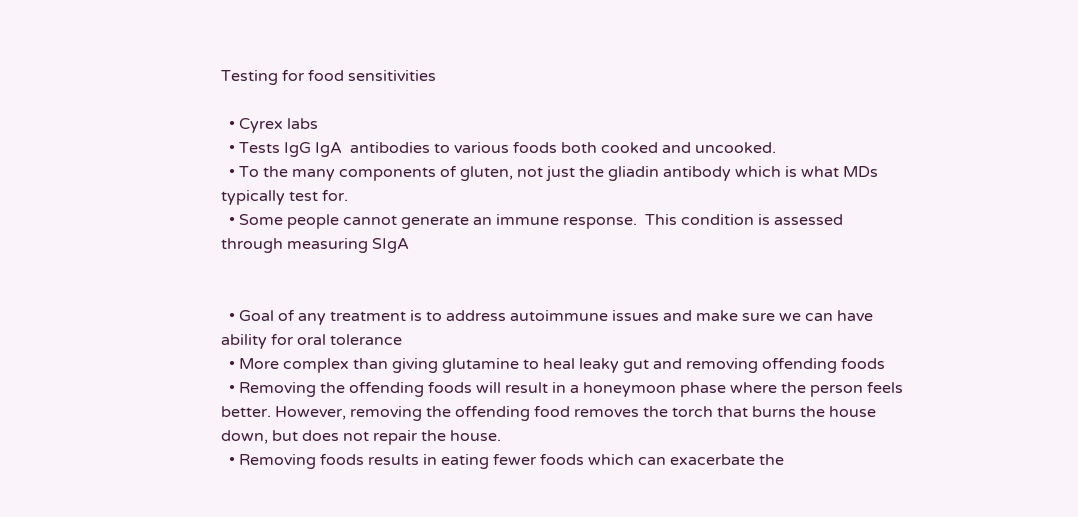Testing for food sensitivities

  • Cyrex labs
  • Tests IgG IgA  antibodies to various foods both cooked and uncooked.
  • To the many components of gluten, not just the gliadin antibody which is what MDs typically test for.
  • Some people cannot generate an immune response.  This condition is assessed through measuring SIgA


  • Goal of any treatment is to address autoimmune issues and make sure we can have ability for oral tolerance
  • More complex than giving glutamine to heal leaky gut and removing offending foods
  • Removing the offending foods will result in a honeymoon phase where the person feels better. However, removing the offending food removes the torch that burns the house down, but does not repair the house.
  • Removing foods results in eating fewer foods which can exacerbate the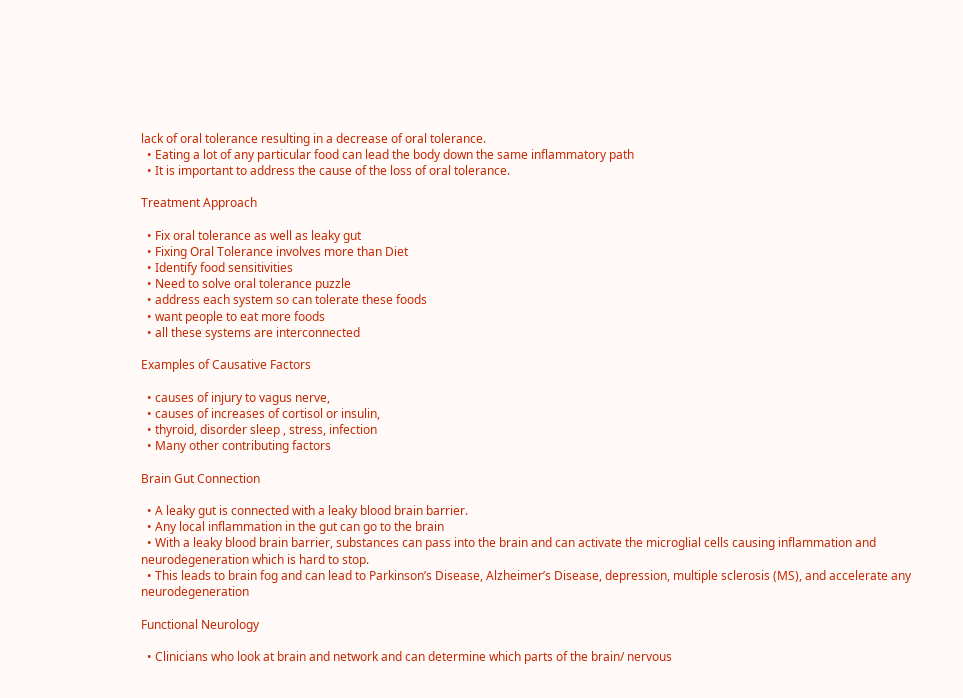lack of oral tolerance resulting in a decrease of oral tolerance.
  • Eating a lot of any particular food can lead the body down the same inflammatory path
  • It is important to address the cause of the loss of oral tolerance.

Treatment Approach

  • Fix oral tolerance as well as leaky gut
  • Fixing Oral Tolerance involves more than Diet
  • Identify food sensitivities
  • Need to solve oral tolerance puzzle
  • address each system so can tolerate these foods
  • want people to eat more foods
  • all these systems are interconnected

Examples of Causative Factors

  • causes of injury to vagus nerve,
  • causes of increases of cortisol or insulin,
  • thyroid, disorder sleep , stress, infection
  • Many other contributing factors

Brain Gut Connection

  • A leaky gut is connected with a leaky blood brain barrier.
  • Any local inflammation in the gut can go to the brain
  • With a leaky blood brain barrier, substances can pass into the brain and can activate the microglial cells causing inflammation and neurodegeneration which is hard to stop.
  • This leads to brain fog and can lead to Parkinson’s Disease, Alzheimer’s Disease, depression, multiple sclerosis (MS), and accelerate any neurodegeneration

Functional Neurology

  • Clinicians who look at brain and network and can determine which parts of the brain/ nervous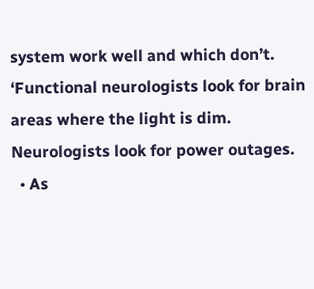system work well and which don’t.   ‘Functional neurologists look for brain areas where the light is dim.  Neurologists look for power outages.
  • As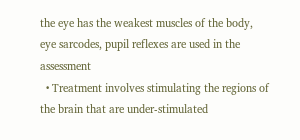the eye has the weakest muscles of the body, eye sarcodes, pupil reflexes are used in the assessment
  • Treatment involves stimulating the regions of the brain that are under-stimulated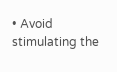• Avoid stimulating the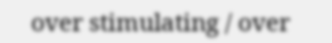over stimulating / over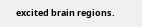excited brain regions.